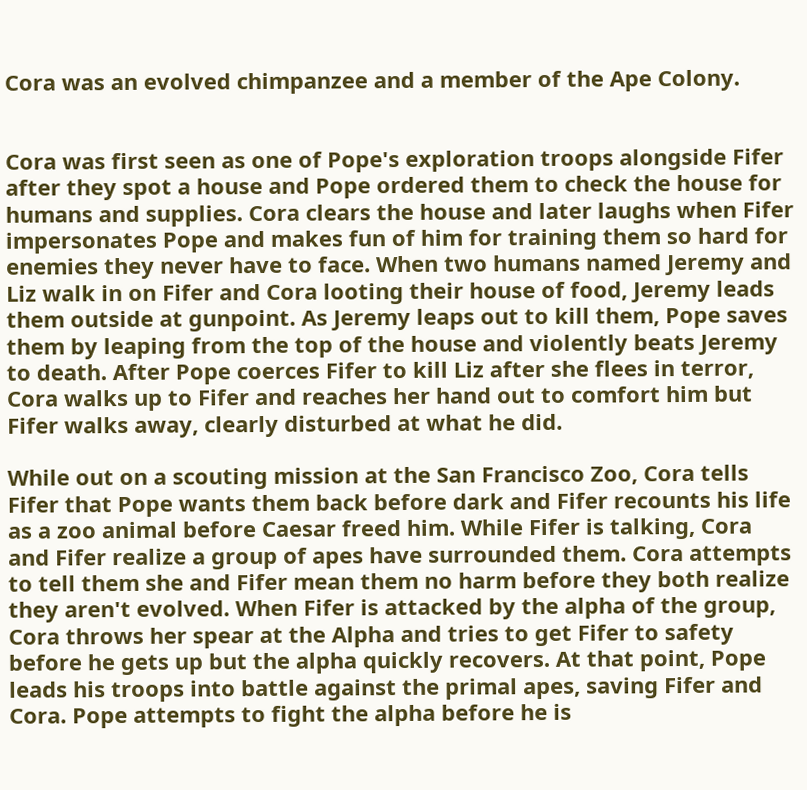Cora was an evolved chimpanzee and a member of the Ape Colony.


Cora was first seen as one of Pope's exploration troops alongside Fifer after they spot a house and Pope ordered them to check the house for humans and supplies. Cora clears the house and later laughs when Fifer impersonates Pope and makes fun of him for training them so hard for enemies they never have to face. When two humans named Jeremy and Liz walk in on Fifer and Cora looting their house of food, Jeremy leads them outside at gunpoint. As Jeremy leaps out to kill them, Pope saves them by leaping from the top of the house and violently beats Jeremy to death. After Pope coerces Fifer to kill Liz after she flees in terror, Cora walks up to Fifer and reaches her hand out to comfort him but Fifer walks away, clearly disturbed at what he did.

While out on a scouting mission at the San Francisco Zoo, Cora tells Fifer that Pope wants them back before dark and Fifer recounts his life as a zoo animal before Caesar freed him. While Fifer is talking, Cora and Fifer realize a group of apes have surrounded them. Cora attempts to tell them she and Fifer mean them no harm before they both realize they aren't evolved. When Fifer is attacked by the alpha of the group, Cora throws her spear at the Alpha and tries to get Fifer to safety before he gets up but the alpha quickly recovers. At that point, Pope leads his troops into battle against the primal apes, saving Fifer and Cora. Pope attempts to fight the alpha before he is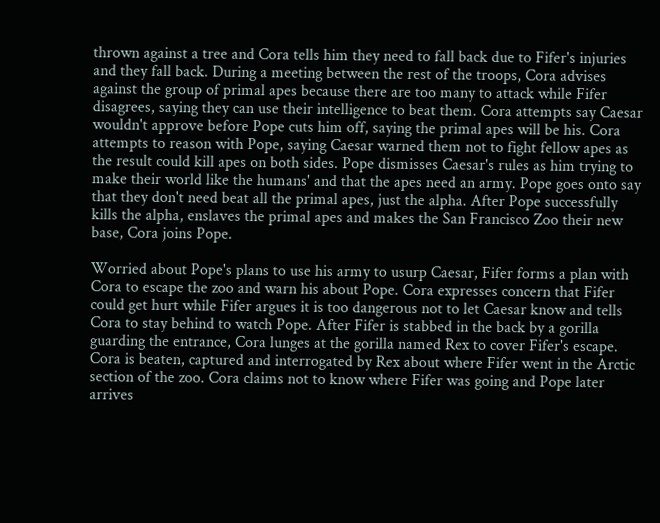thrown against a tree and Cora tells him they need to fall back due to Fifer's injuries and they fall back. During a meeting between the rest of the troops, Cora advises against the group of primal apes because there are too many to attack while Fifer disagrees, saying they can use their intelligence to beat them. Cora attempts say Caesar wouldn't approve before Pope cuts him off, saying the primal apes will be his. Cora attempts to reason with Pope, saying Caesar warned them not to fight fellow apes as the result could kill apes on both sides. Pope dismisses Caesar's rules as him trying to make their world like the humans' and that the apes need an army. Pope goes onto say that they don't need beat all the primal apes, just the alpha. After Pope successfully kills the alpha, enslaves the primal apes and makes the San Francisco Zoo their new base, Cora joins Pope.

Worried about Pope's plans to use his army to usurp Caesar, Fifer forms a plan with Cora to escape the zoo and warn his about Pope. Cora expresses concern that Fifer could get hurt while Fifer argues it is too dangerous not to let Caesar know and tells Cora to stay behind to watch Pope. After Fifer is stabbed in the back by a gorilla guarding the entrance, Cora lunges at the gorilla named Rex to cover Fifer's escape. Cora is beaten, captured and interrogated by Rex about where Fifer went in the Arctic section of the zoo. Cora claims not to know where Fifer was going and Pope later arrives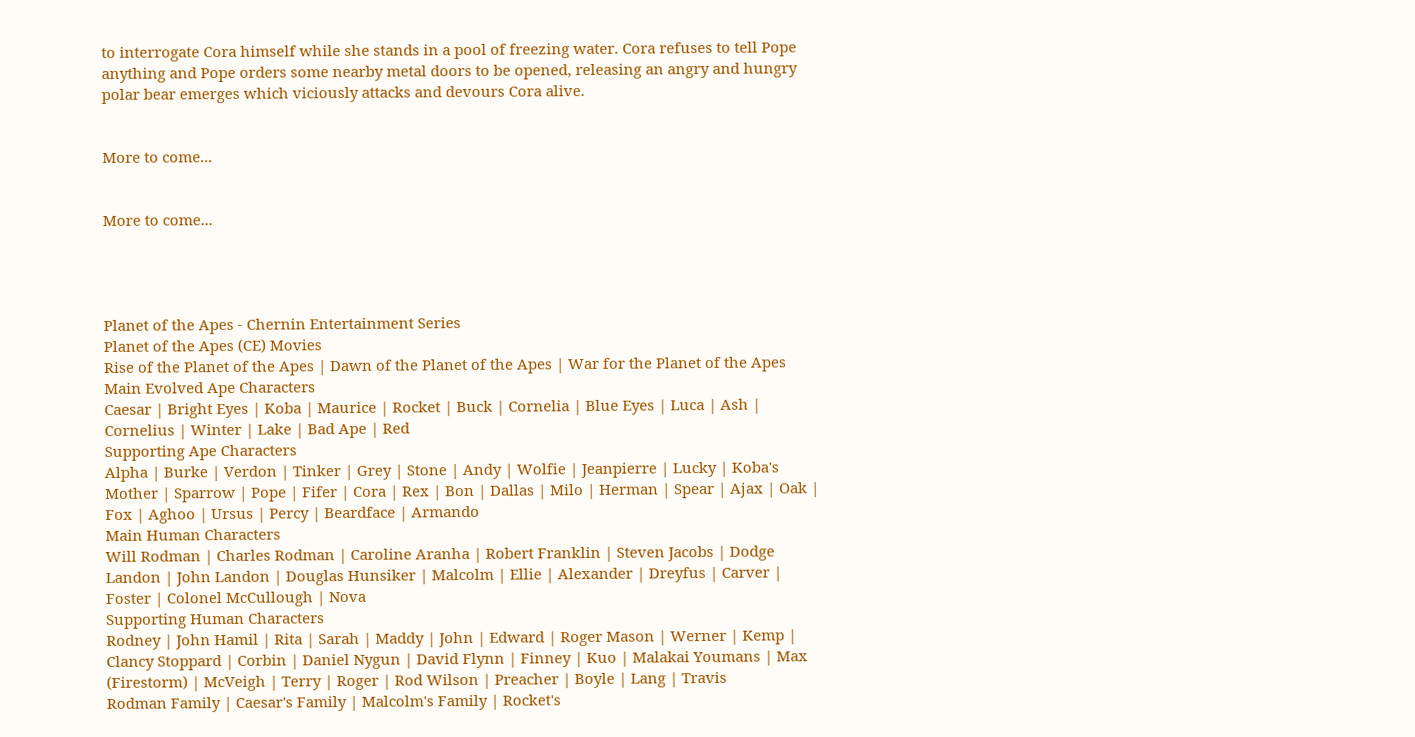to interrogate Cora himself while she stands in a pool of freezing water. Cora refuses to tell Pope anything and Pope orders some nearby metal doors to be opened, releasing an angry and hungry polar bear emerges which viciously attacks and devours Cora alive.


More to come...


More to come...




Planet of the Apes - Chernin Entertainment Series
Planet of the Apes (CE) Movies
Rise of the Planet of the Apes | Dawn of the Planet of the Apes | War for the Planet of the Apes
Main Evolved Ape Characters
Caesar | Bright Eyes | Koba | Maurice | Rocket | Buck | Cornelia | Blue Eyes | Luca | Ash | Cornelius | Winter | Lake | Bad Ape | Red
Supporting Ape Characters
Alpha | Burke | Verdon | Tinker | Grey | Stone | Andy | Wolfie | Jeanpierre | Lucky | Koba's Mother | Sparrow | Pope | Fifer | Cora | Rex | Bon | Dallas | Milo | Herman | Spear | Ajax | Oak | Fox | Aghoo | Ursus | Percy | Beardface | Armando
Main Human Characters
Will Rodman | Charles Rodman | Caroline Aranha | Robert Franklin | Steven Jacobs | Dodge Landon | John Landon | Douglas Hunsiker | Malcolm | Ellie | Alexander | Dreyfus | Carver | Foster | Colonel McCullough | Nova
Supporting Human Characters
Rodney | John Hamil | Rita | Sarah | Maddy | John | Edward | Roger Mason | Werner | Kemp | Clancy Stoppard | Corbin | Daniel Nygun | David Flynn | Finney | Kuo | Malakai Youmans | Max (Firestorm) | McVeigh | Terry | Roger | Rod Wilson | Preacher | Boyle | Lang | Travis
Rodman Family | Caesar's Family | Malcolm's Family | Rocket's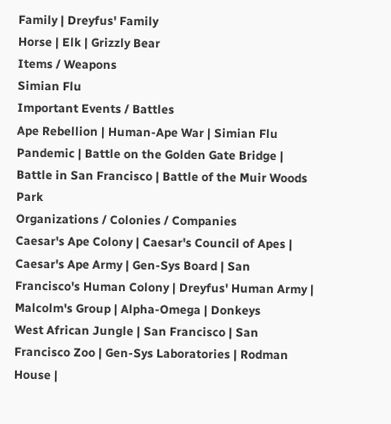Family | Dreyfus' Family
Horse | Elk | Grizzly Bear
Items / Weapons
Simian Flu
Important Events / Battles
Ape Rebellion | Human-Ape War | Simian Flu Pandemic | Battle on the Golden Gate Bridge | Battle in San Francisco | Battle of the Muir Woods Park
Organizations / Colonies / Companies
Caesar's Ape Colony | Caesar's Council of Apes | Caesar's Ape Army | Gen-Sys Board | San Francisco's Human Colony | Dreyfus' Human Army | Malcolm's Group | Alpha-Omega | Donkeys
West African Jungle | San Francisco | San Francisco Zoo | Gen-Sys Laboratories | Rodman House |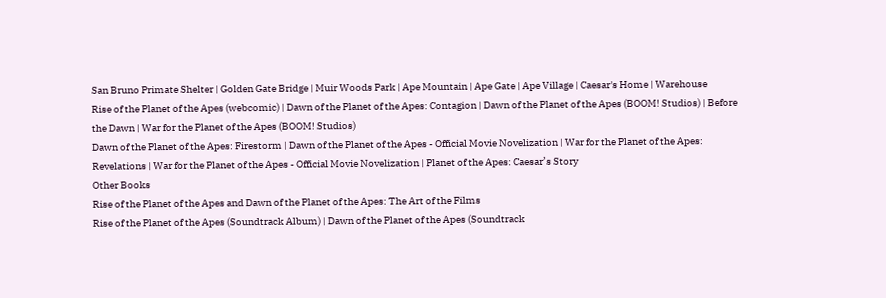San Bruno Primate Shelter | Golden Gate Bridge | Muir Woods Park | Ape Mountain | Ape Gate | Ape Village | Caesar's Home | Warehouse
Rise of the Planet of the Apes (webcomic) | Dawn of the Planet of the Apes: Contagion | Dawn of the Planet of the Apes (BOOM! Studios) | Before the Dawn | War for the Planet of the Apes (BOOM! Studios)
Dawn of the Planet of the Apes: Firestorm | Dawn of the Planet of the Apes - Official Movie Novelization | War for the Planet of the Apes: Revelations | War for the Planet of the Apes - Official Movie Novelization | Planet of the Apes: Caesar’s Story
Other Books
Rise of the Planet of the Apes and Dawn of the Planet of the Apes: The Art of the Films
Rise of the Planet of the Apes (Soundtrack Album) | Dawn of the Planet of the Apes (Soundtrack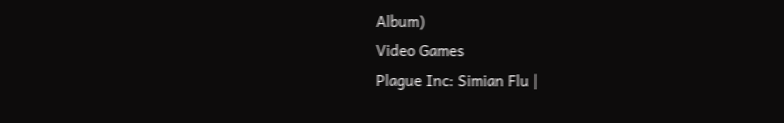Album)
Video Games
Plague Inc: Simian Flu |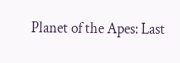Planet of the Apes: Last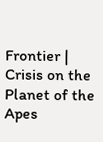Frontier | Crisis on the Planet of the Apes